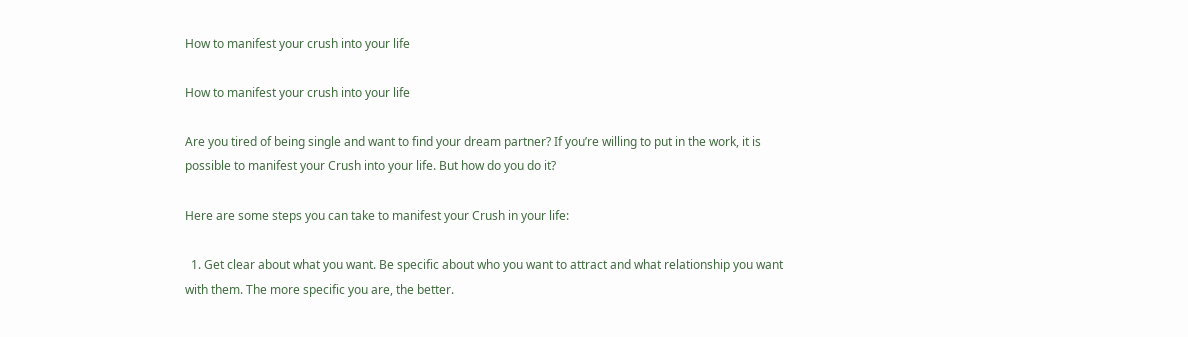How to manifest your crush into your life

How to manifest your crush into your life

Are you tired of being single and want to find your dream partner? If you’re willing to put in the work, it is possible to manifest your Crush into your life. But how do you do it?

Here are some steps you can take to manifest your Crush in your life:

  1. Get clear about what you want. Be specific about who you want to attract and what relationship you want with them. The more specific you are, the better.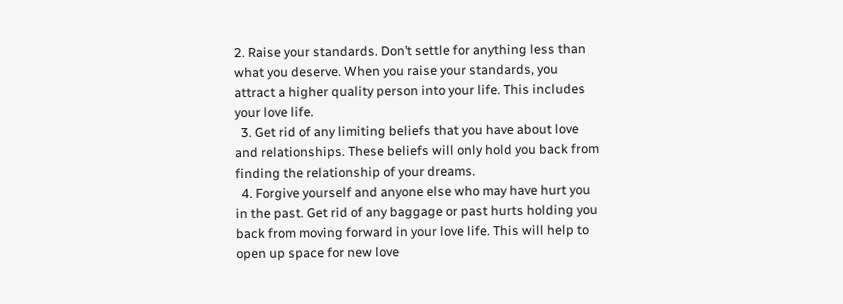2. Raise your standards. Don’t settle for anything less than what you deserve. When you raise your standards, you attract a higher quality person into your life. This includes your love life.
  3. Get rid of any limiting beliefs that you have about love and relationships. These beliefs will only hold you back from finding the relationship of your dreams.
  4. Forgive yourself and anyone else who may have hurt you in the past. Get rid of any baggage or past hurts holding you back from moving forward in your love life. This will help to open up space for new love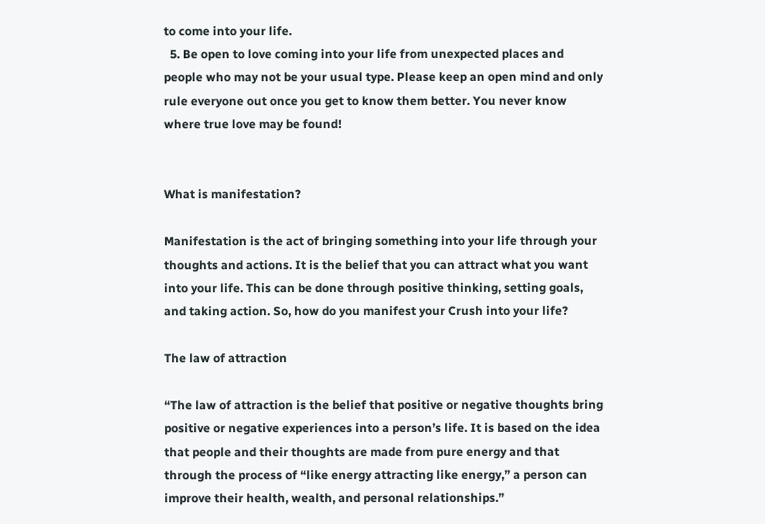to come into your life.
  5. Be open to love coming into your life from unexpected places and people who may not be your usual type. Please keep an open mind and only rule everyone out once you get to know them better. You never know where true love may be found!


What is manifestation?

Manifestation is the act of bringing something into your life through your thoughts and actions. It is the belief that you can attract what you want into your life. This can be done through positive thinking, setting goals, and taking action. So, how do you manifest your Crush into your life?

The law of attraction

“The law of attraction is the belief that positive or negative thoughts bring positive or negative experiences into a person’s life. It is based on the idea that people and their thoughts are made from pure energy and that through the process of “like energy attracting like energy,” a person can improve their health, wealth, and personal relationships.”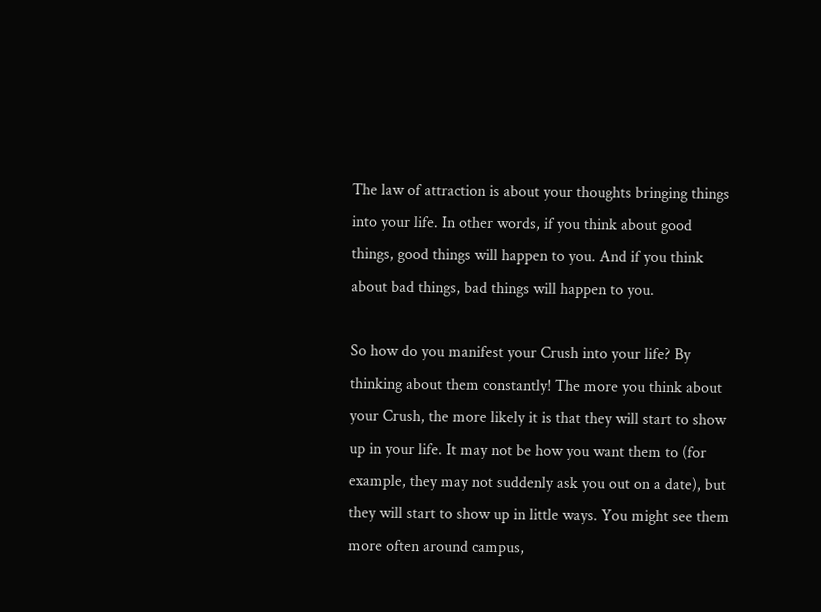The law of attraction is about your thoughts bringing things into your life. In other words, if you think about good things, good things will happen to you. And if you think about bad things, bad things will happen to you.

So how do you manifest your Crush into your life? By thinking about them constantly! The more you think about your Crush, the more likely it is that they will start to show up in your life. It may not be how you want them to (for example, they may not suddenly ask you out on a date), but they will start to show up in little ways. You might see them more often around campus,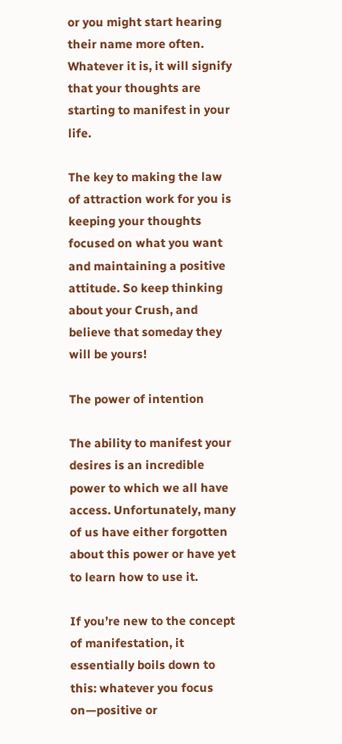or you might start hearing their name more often. Whatever it is, it will signify that your thoughts are starting to manifest in your life.

The key to making the law of attraction work for you is keeping your thoughts focused on what you want and maintaining a positive attitude. So keep thinking about your Crush, and believe that someday they will be yours!

The power of intention

The ability to manifest your desires is an incredible power to which we all have access. Unfortunately, many of us have either forgotten about this power or have yet to learn how to use it.

If you’re new to the concept of manifestation, it essentially boils down to this: whatever you focus on—positive or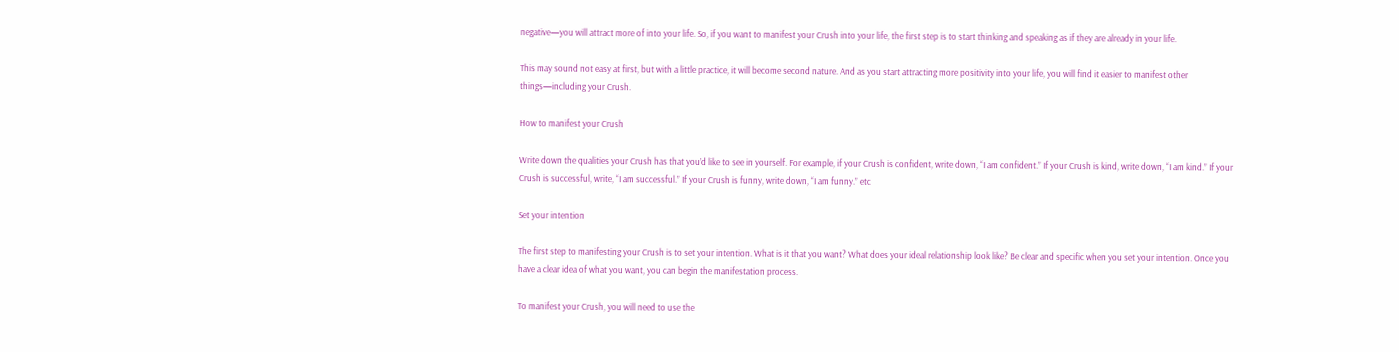negative—you will attract more of into your life. So, if you want to manifest your Crush into your life, the first step is to start thinking and speaking as if they are already in your life.

This may sound not easy at first, but with a little practice, it will become second nature. And as you start attracting more positivity into your life, you will find it easier to manifest other things—including your Crush.

How to manifest your Crush

Write down the qualities your Crush has that you’d like to see in yourself. For example, if your Crush is confident, write down, “I am confident.” If your Crush is kind, write down, “I am kind.” If your Crush is successful, write, “I am successful.” If your Crush is funny, write down, “I am funny.” etc

Set your intention

The first step to manifesting your Crush is to set your intention. What is it that you want? What does your ideal relationship look like? Be clear and specific when you set your intention. Once you have a clear idea of what you want, you can begin the manifestation process.

To manifest your Crush, you will need to use the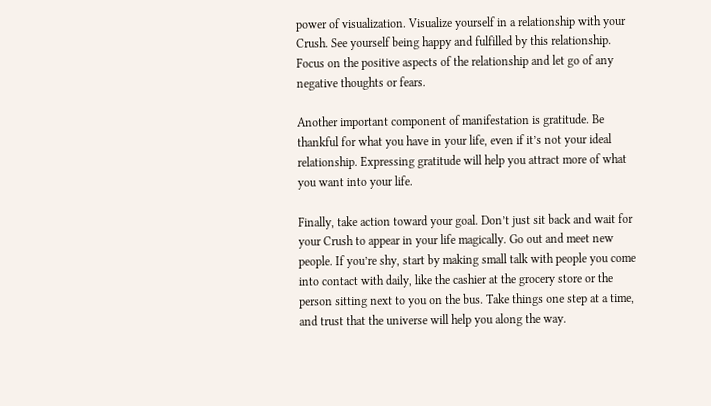power of visualization. Visualize yourself in a relationship with your Crush. See yourself being happy and fulfilled by this relationship. Focus on the positive aspects of the relationship and let go of any negative thoughts or fears.

Another important component of manifestation is gratitude. Be thankful for what you have in your life, even if it’s not your ideal relationship. Expressing gratitude will help you attract more of what you want into your life.

Finally, take action toward your goal. Don’t just sit back and wait for your Crush to appear in your life magically. Go out and meet new people. If you’re shy, start by making small talk with people you come into contact with daily, like the cashier at the grocery store or the person sitting next to you on the bus. Take things one step at a time, and trust that the universe will help you along the way.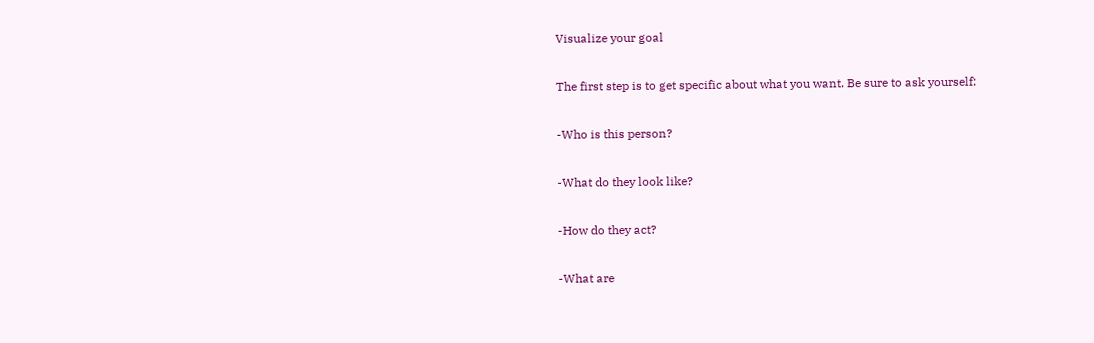Visualize your goal

The first step is to get specific about what you want. Be sure to ask yourself:

-Who is this person?

-What do they look like?

-How do they act?

-What are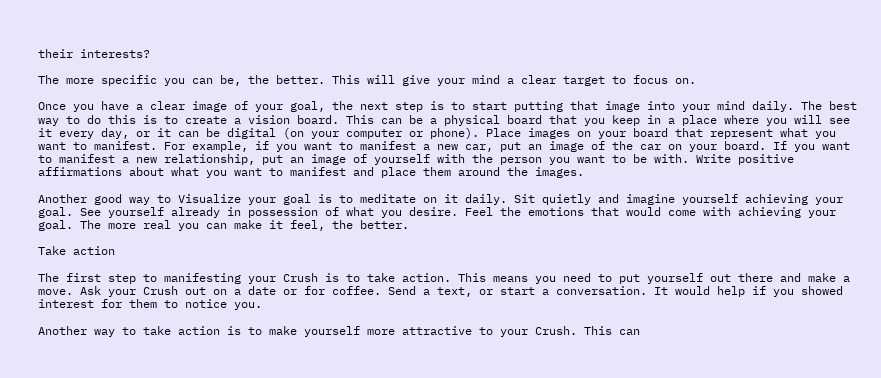their interests?

The more specific you can be, the better. This will give your mind a clear target to focus on.

Once you have a clear image of your goal, the next step is to start putting that image into your mind daily. The best way to do this is to create a vision board. This can be a physical board that you keep in a place where you will see it every day, or it can be digital (on your computer or phone). Place images on your board that represent what you want to manifest. For example, if you want to manifest a new car, put an image of the car on your board. If you want to manifest a new relationship, put an image of yourself with the person you want to be with. Write positive affirmations about what you want to manifest and place them around the images.

Another good way to Visualize your goal is to meditate on it daily. Sit quietly and imagine yourself achieving your goal. See yourself already in possession of what you desire. Feel the emotions that would come with achieving your goal. The more real you can make it feel, the better.

Take action

The first step to manifesting your Crush is to take action. This means you need to put yourself out there and make a move. Ask your Crush out on a date or for coffee. Send a text, or start a conversation. It would help if you showed interest for them to notice you.

Another way to take action is to make yourself more attractive to your Crush. This can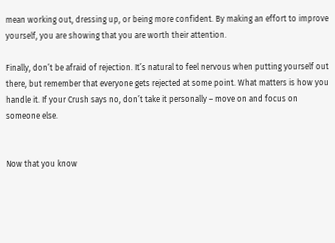mean working out, dressing up, or being more confident. By making an effort to improve yourself, you are showing that you are worth their attention.

Finally, don’t be afraid of rejection. It’s natural to feel nervous when putting yourself out there, but remember that everyone gets rejected at some point. What matters is how you handle it. If your Crush says no, don’t take it personally – move on and focus on someone else.


Now that you know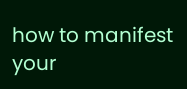how to manifest your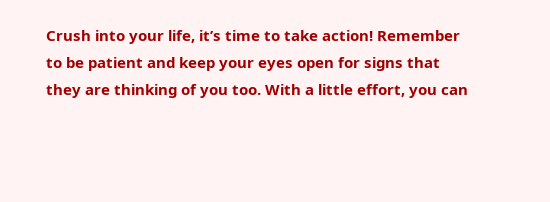Crush into your life, it’s time to take action! Remember to be patient and keep your eyes open for signs that they are thinking of you too. With a little effort, you can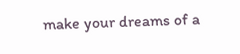make your dreams of a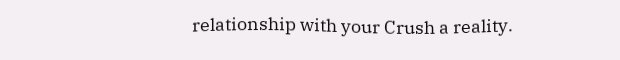relationship with your Crush a reality.